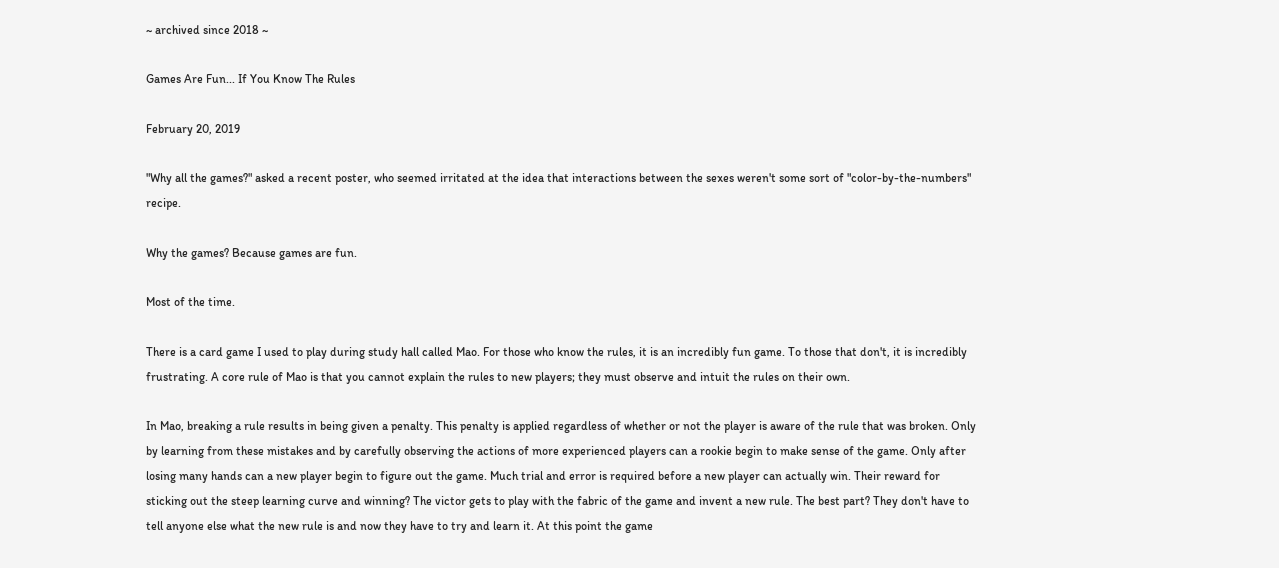~ archived since 2018 ~

Games Are Fun... If You Know The Rules

February 20, 2019

"Why all the games?" asked a recent poster, who seemed irritated at the idea that interactions between the sexes weren't some sort of "color-by-the-numbers" recipe.

Why the games? Because games are fun.

Most of the time.

There is a card game I used to play during study hall called Mao. For those who know the rules, it is an incredibly fun game. To those that don't, it is incredibly frustrating. A core rule of Mao is that you cannot explain the rules to new players; they must observe and intuit the rules on their own.

In Mao, breaking a rule results in being given a penalty. This penalty is applied regardless of whether or not the player is aware of the rule that was broken. Only by learning from these mistakes and by carefully observing the actions of more experienced players can a rookie begin to make sense of the game. Only after losing many hands can a new player begin to figure out the game. Much trial and error is required before a new player can actually win. Their reward for sticking out the steep learning curve and winning? The victor gets to play with the fabric of the game and invent a new rule. The best part? They don't have to tell anyone else what the new rule is and now they have to try and learn it. At this point the game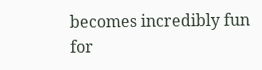becomes incredibly fun for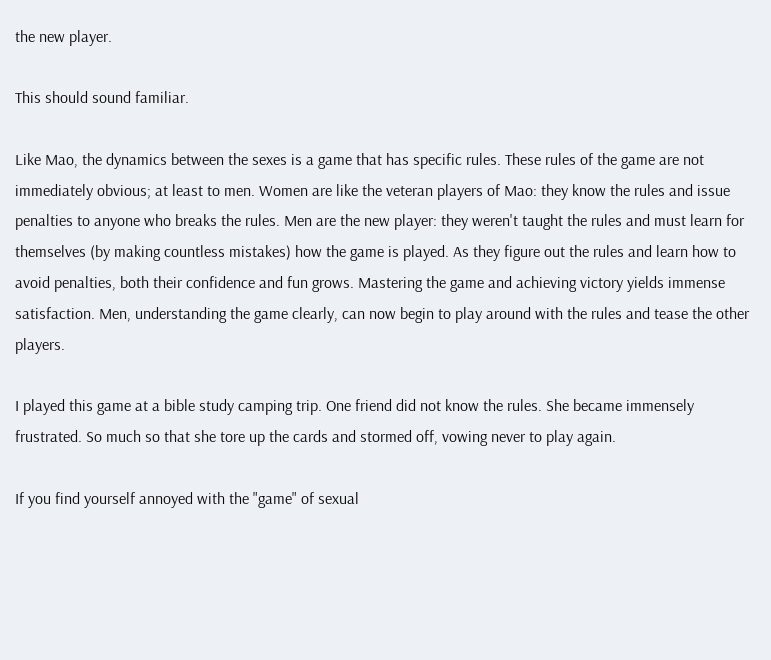the new player.

This should sound familiar.

Like Mao, the dynamics between the sexes is a game that has specific rules. These rules of the game are not immediately obvious; at least to men. Women are like the veteran players of Mao: they know the rules and issue penalties to anyone who breaks the rules. Men are the new player: they weren't taught the rules and must learn for themselves (by making countless mistakes) how the game is played. As they figure out the rules and learn how to avoid penalties, both their confidence and fun grows. Mastering the game and achieving victory yields immense satisfaction. Men, understanding the game clearly, can now begin to play around with the rules and tease the other players.

I played this game at a bible study camping trip. One friend did not know the rules. She became immensely frustrated. So much so that she tore up the cards and stormed off, vowing never to play again.

If you find yourself annoyed with the "game" of sexual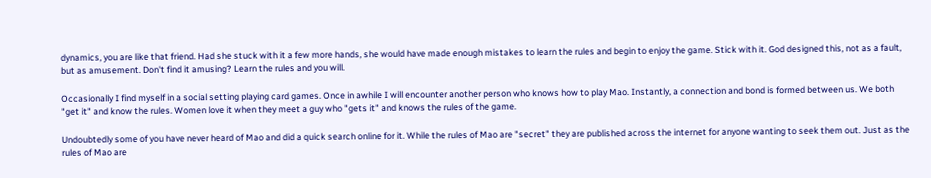dynamics, you are like that friend. Had she stuck with it a few more hands, she would have made enough mistakes to learn the rules and begin to enjoy the game. Stick with it. God designed this, not as a fault, but as amusement. Don't find it amusing? Learn the rules and you will.

Occasionally I find myself in a social setting playing card games. Once in awhile I will encounter another person who knows how to play Mao. Instantly, a connection and bond is formed between us. We both "get it" and know the rules. Women love it when they meet a guy who "gets it" and knows the rules of the game.

Undoubtedly some of you have never heard of Mao and did a quick search online for it. While the rules of Mao are "secret" they are published across the internet for anyone wanting to seek them out. Just as the rules of Mao are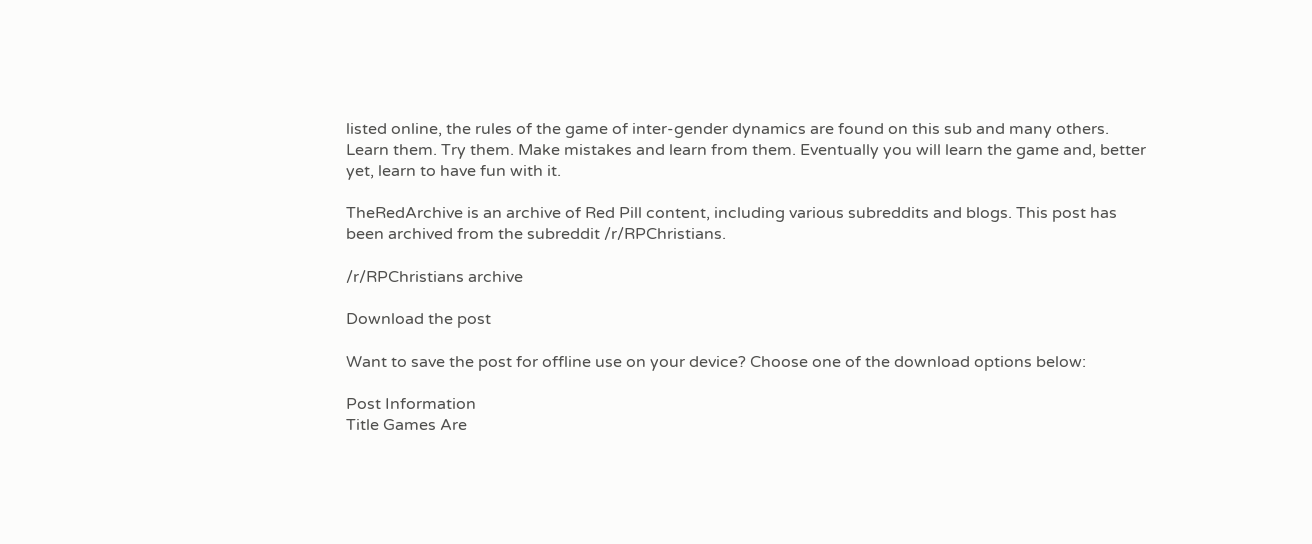listed online, the rules of the game of inter-gender dynamics are found on this sub and many others. Learn them. Try them. Make mistakes and learn from them. Eventually you will learn the game and, better yet, learn to have fun with it.

TheRedArchive is an archive of Red Pill content, including various subreddits and blogs. This post has been archived from the subreddit /r/RPChristians.

/r/RPChristians archive

Download the post

Want to save the post for offline use on your device? Choose one of the download options below:

Post Information
Title Games Are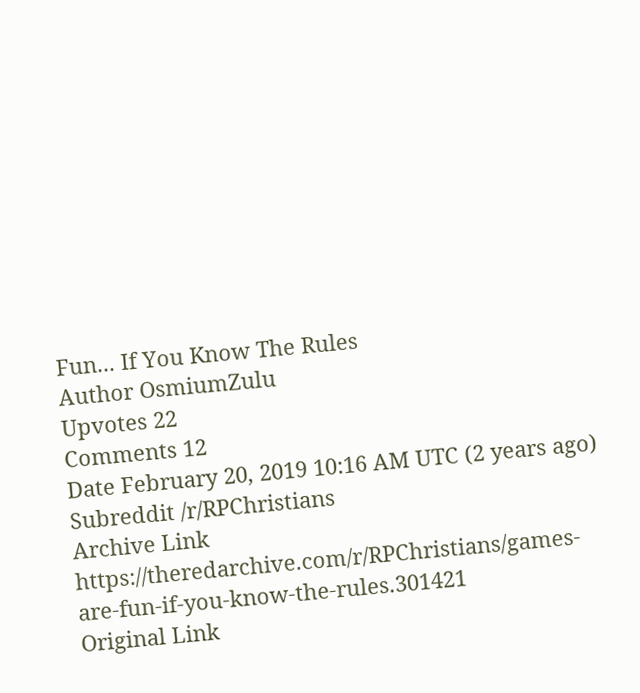Fun... If You Know The Rules
Author OsmiumZulu
Upvotes 22
Comments 12
Date February 20, 2019 10:16 AM UTC (2 years ago)
Subreddit /r/RPChristians
Archive Link https://theredarchive.com/r/RPChristians/games-are-fun-if-you-know-the-rules.301421
Original Link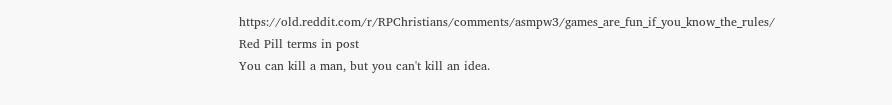https://old.reddit.com/r/RPChristians/comments/asmpw3/games_are_fun_if_you_know_the_rules/
Red Pill terms in post
You can kill a man, but you can't kill an idea.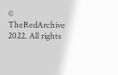© TheRedArchive 2022. All rights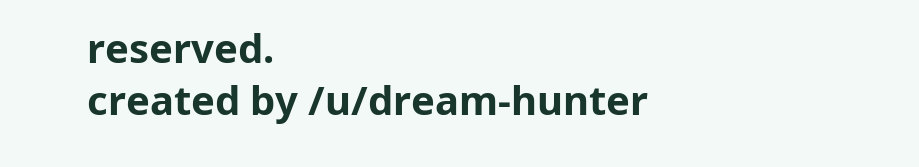reserved.
created by /u/dream-hunter